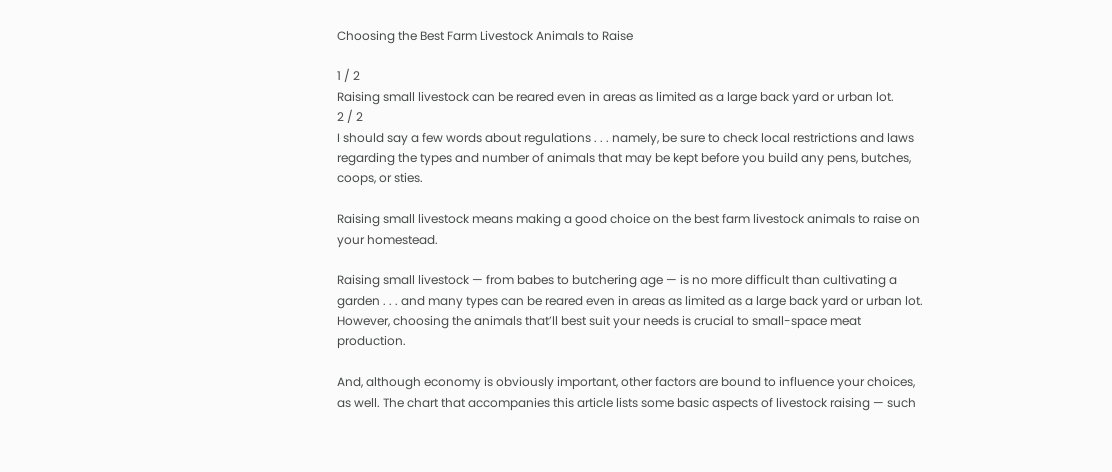Choosing the Best Farm Livestock Animals to Raise

1 / 2
Raising small livestock can be reared even in areas as limited as a large back yard or urban lot.
2 / 2
I should say a few words about regulations . . . namely, be sure to check local restrictions and laws regarding the types and number of animals that may be kept before you build any pens, butches, coops, or sties.

Raising small livestock means making a good choice on the best farm livestock animals to raise on your homestead.

Raising small livestock — from babes to butchering age — is no more difficult than cultivating a garden . . . and many types can be reared even in areas as limited as a large back yard or urban lot. However, choosing the animals that’ll best suit your needs is crucial to small-space meat production.

And, although economy is obviously important, other factors are bound to influence your choices, as well. The chart that accompanies this article lists some basic aspects of livestock raising — such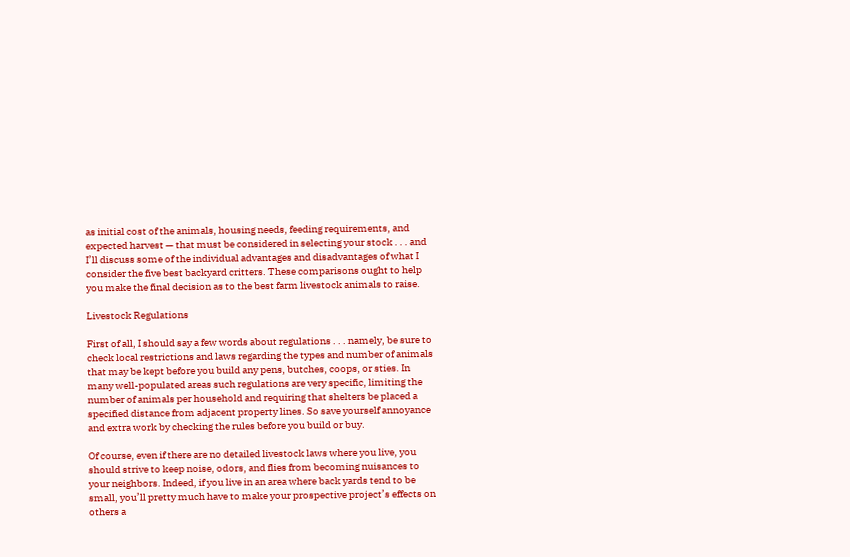as initial cost of the animals, housing needs, feeding requirements, and expected harvest — that must be considered in selecting your stock . . . and I’ll discuss some of the individual advantages and disadvantages of what I consider the five best backyard critters. These comparisons ought to help you make the final decision as to the best farm livestock animals to raise.

Livestock Regulations

First of all, I should say a few words about regulations . . . namely, be sure to check local restrictions and laws regarding the types and number of animals that may be kept before you build any pens, butches, coops, or sties. In many well-populated areas such regulations are very specific, limiting the number of animals per household and requiring that shelters be placed a specified distance from adjacent property lines. So save yourself annoyance and extra work by checking the rules before you build or buy.

Of course, even if there are no detailed livestock laws where you live, you should strive to keep noise, odors, and flies from becoming nuisances to your neighbors. Indeed, if you live in an area where back yards tend to be small, you’ll pretty much have to make your prospective project’s effects on others a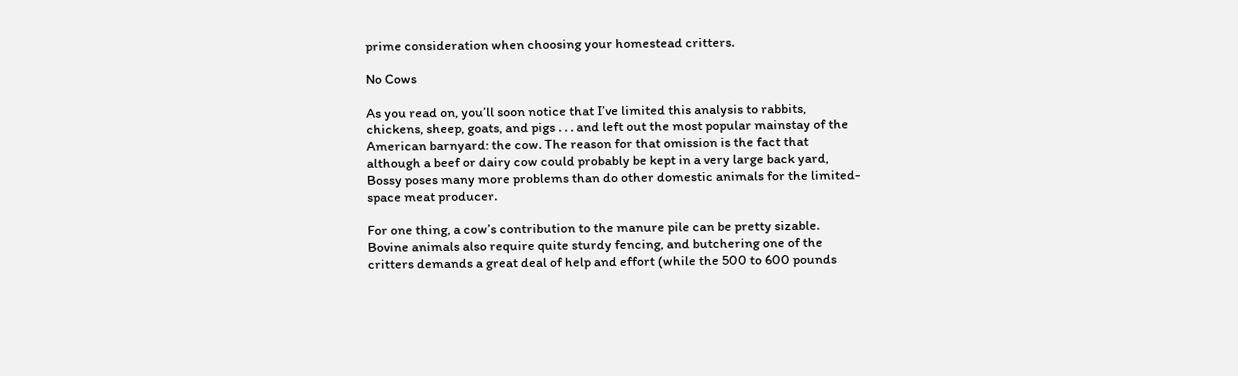prime consideration when choosing your homestead critters.

No Cows

As you read on, you’ll soon notice that I’ve limited this analysis to rabbits, chickens, sheep, goats, and pigs . . . and left out the most popular mainstay of the American barnyard: the cow. The reason for that omission is the fact that although a beef or dairy cow could probably be kept in a very large back yard, Bossy poses many more problems than do other domestic animals for the limited-space meat producer.

For one thing, a cow’s contribution to the manure pile can be pretty sizable. Bovine animals also require quite sturdy fencing, and butchering one of the critters demands a great deal of help and effort (while the 500 to 600 pounds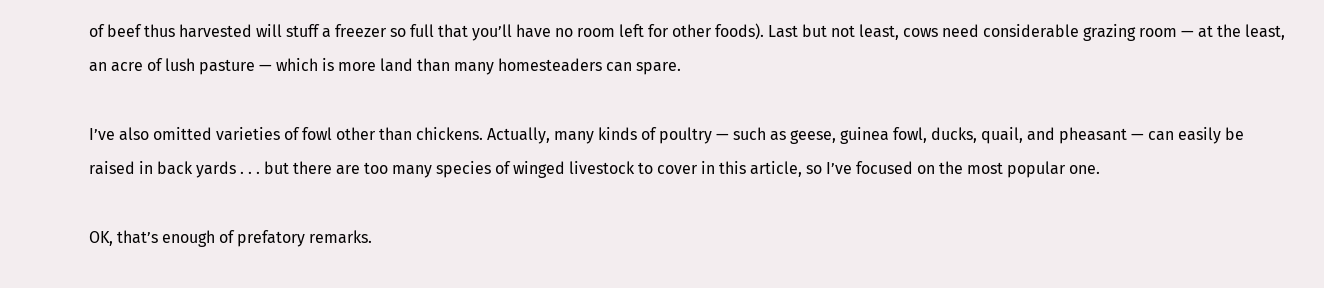of beef thus harvested will stuff a freezer so full that you’ll have no room left for other foods). Last but not least, cows need considerable grazing room — at the least, an acre of lush pasture — which is more land than many homesteaders can spare.

I’ve also omitted varieties of fowl other than chickens. Actually, many kinds of poultry — such as geese, guinea fowl, ducks, quail, and pheasant — can easily be raised in back yards . . . but there are too many species of winged livestock to cover in this article, so I’ve focused on the most popular one.

OK, that’s enough of prefatory remarks.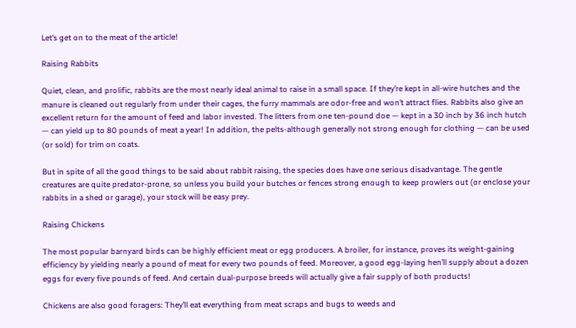Let’s get on to the meat of the article!

Raising Rabbits

Quiet, clean, and prolific, rabbits are the most nearly ideal animal to raise in a small space. If they’re kept in all-wire hutches and the manure is cleaned out regularly from under their cages, the furry mammals are odor-free and won’t attract flies. Rabbits also give an excellent return for the amount of feed and labor invested. The litters from one ten-pound doe — kept in a 30 inch by 36 inch hutch — can yield up to 80 pounds of meat a year! In addition, the pelts-although generally not strong enough for clothing — can be used (or sold) for trim on coats.

But in spite of all the good things to be said about rabbit raising, the species does have one serious disadvantage. The gentle creatures are quite predator-prone, so unless you build your butches or fences strong enough to keep prowlers out (or enclose your rabbits in a shed or garage), your stock will be easy prey.

Raising Chickens

The most popular barnyard birds can be highly efficient meat or egg producers. A broiler, for instance, proves its weight-gaining efficiency by yielding nearly a pound of meat for every two pounds of feed. Moreover, a good egg-laying hen’ll supply about a dozen eggs for every five pounds of feed. And certain dual-purpose breeds will actually give a fair supply of both products!

Chickens are also good foragers: They’ll eat everything from meat scraps and bugs to weeds and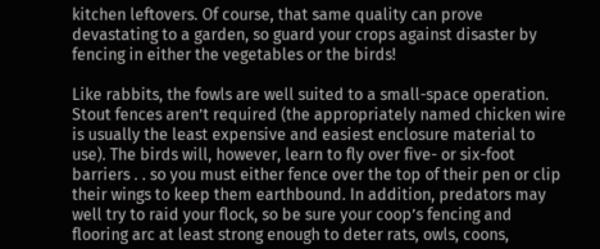kitchen leftovers. Of course, that same quality can prove devastating to a garden, so guard your crops against disaster by fencing in either the vegetables or the birds!

Like rabbits, the fowls are well suited to a small-space operation. Stout fences aren’t required (the appropriately named chicken wire is usually the least expensive and easiest enclosure material to use). The birds will, however, learn to fly over five- or six-foot barriers . . so you must either fence over the top of their pen or clip their wings to keep them earthbound. In addition, predators may well try to raid your flock, so be sure your coop’s fencing and flooring arc at least strong enough to deter rats, owls, coons,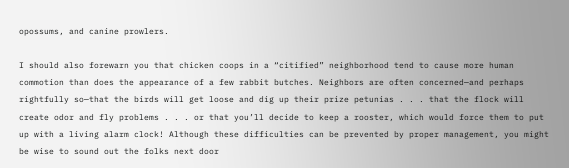opossums, and canine prowlers.

I should also forewarn you that chicken coops in a “citified” neighborhood tend to cause more human commotion than does the appearance of a few rabbit butches. Neighbors are often concerned—and perhaps rightfully so—that the birds will get loose and dig up their prize petunias . . . that the flock will create odor and fly problems . . . or that you’ll decide to keep a rooster, which would force them to put up with a living alarm clock! Although these difficulties can be prevented by proper management, you might be wise to sound out the folks next door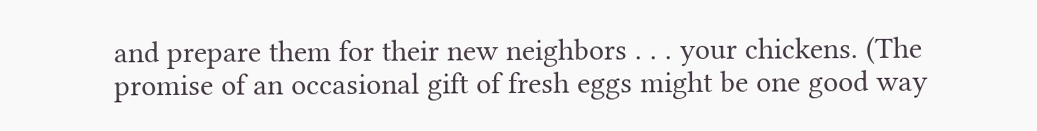and prepare them for their new neighbors . . . your chickens. (The promise of an occasional gift of fresh eggs might be one good way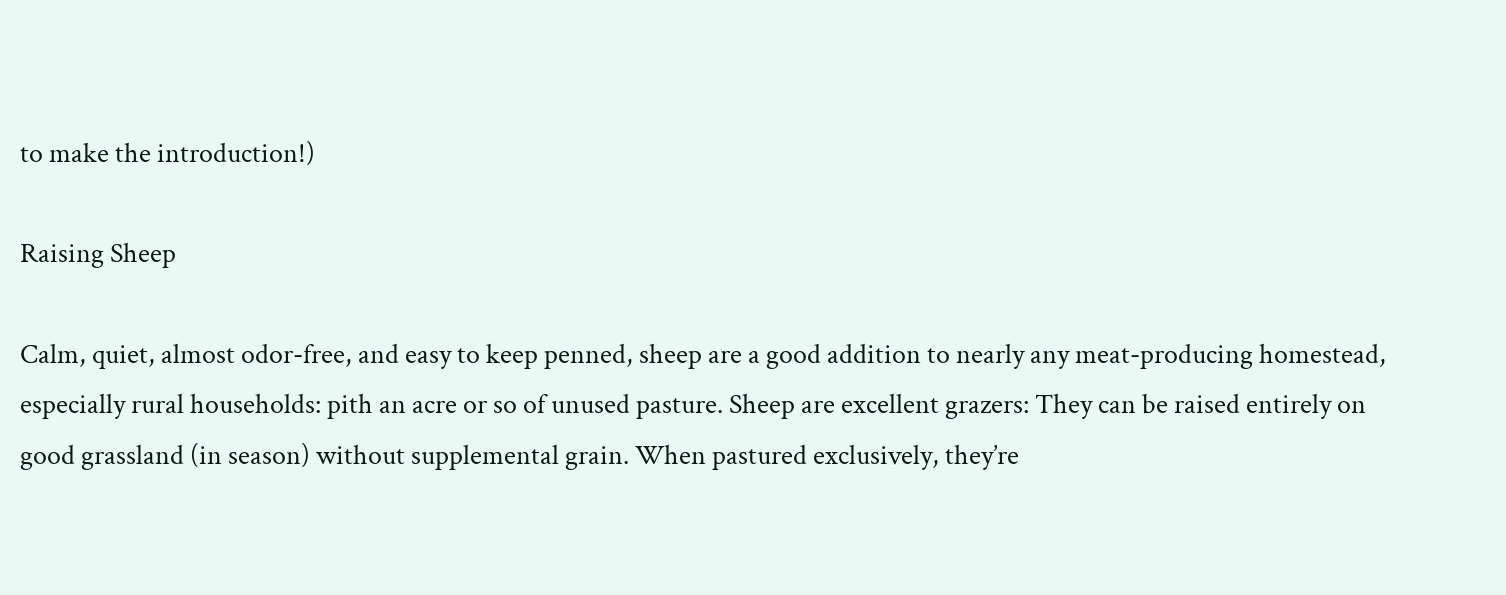to make the introduction!)

Raising Sheep

Calm, quiet, almost odor-free, and easy to keep penned, sheep are a good addition to nearly any meat-producing homestead, especially rural households: pith an acre or so of unused pasture. Sheep are excellent grazers: They can be raised entirely on good grassland (in season) without supplemental grain. When pastured exclusively, they’re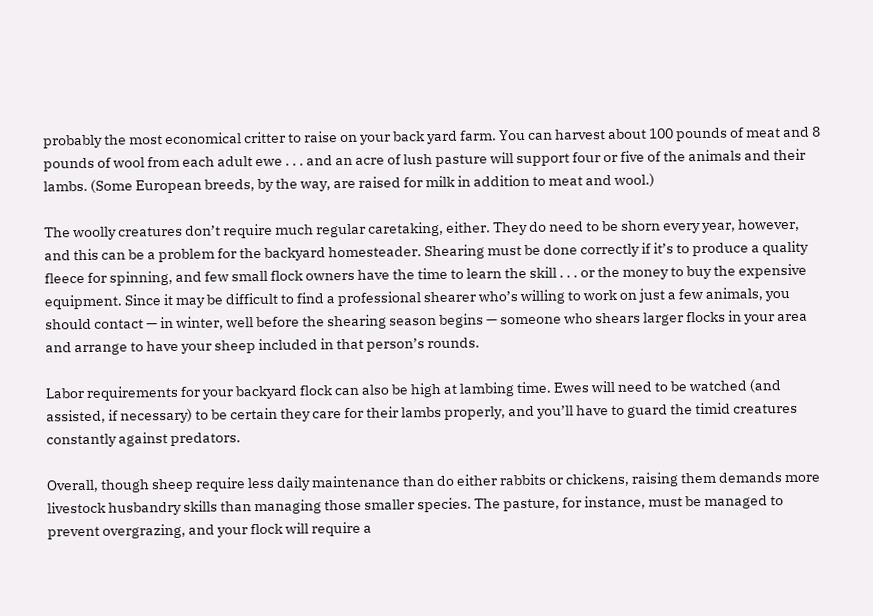probably the most economical critter to raise on your back yard farm. You can harvest about 100 pounds of meat and 8 pounds of wool from each adult ewe . . . and an acre of lush pasture will support four or five of the animals and their lambs. (Some European breeds, by the way, are raised for milk in addition to meat and wool.)

The woolly creatures don’t require much regular caretaking, either. They do need to be shorn every year, however, and this can be a problem for the backyard homesteader. Shearing must be done correctly if it’s to produce a quality fleece for spinning, and few small flock owners have the time to learn the skill . . . or the money to buy the expensive equipment. Since it may be difficult to find a professional shearer who’s willing to work on just a few animals, you should contact — in winter, well before the shearing season begins — someone who shears larger flocks in your area and arrange to have your sheep included in that person’s rounds.

Labor requirements for your backyard flock can also be high at lambing time. Ewes will need to be watched (and assisted, if necessary) to be certain they care for their lambs properly, and you’ll have to guard the timid creatures constantly against predators.

Overall, though sheep require less daily maintenance than do either rabbits or chickens, raising them demands more livestock husbandry skills than managing those smaller species. The pasture, for instance, must be managed to prevent overgrazing, and your flock will require a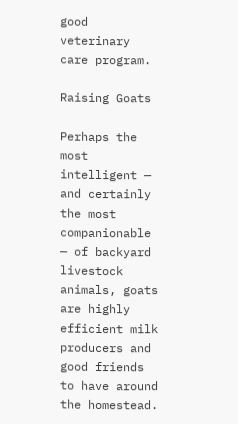good veterinary care program.

Raising Goats

Perhaps the most intelligent — and certainly the most companionable — of backyard livestock animals, goats are highly efficient milk producers and good friends to have around the homestead.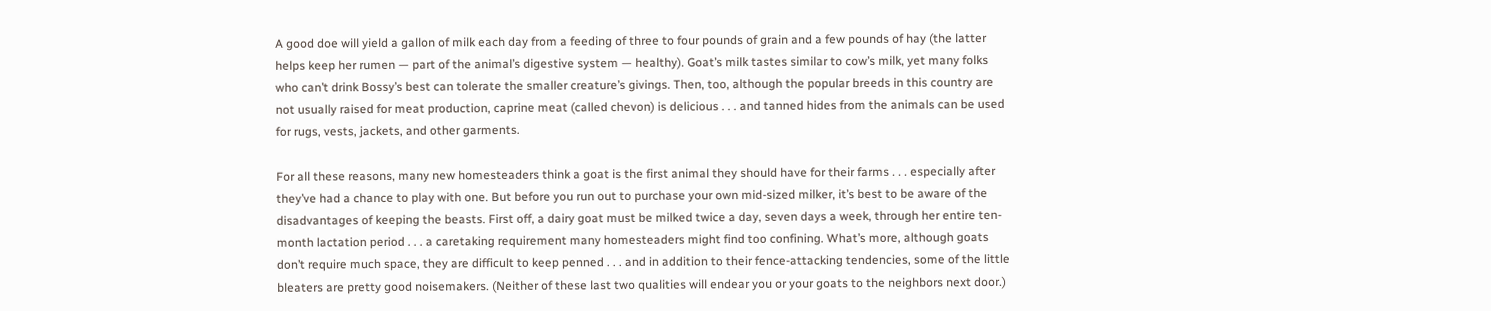A good doe will yield a gallon of milk each day from a feeding of three to four pounds of grain and a few pounds of hay (the latter helps keep her rumen — part of the animal’s digestive system — healthy). Goat’s milk tastes similar to cow’s milk, yet many folks who can’t drink Bossy’s best can tolerate the smaller creature’s givings. Then, too, although the popular breeds in this country are not usually raised for meat production, caprine meat (called chevon) is delicious . . . and tanned hides from the animals can be used for rugs, vests, jackets, and other garments.

For all these reasons, many new homesteaders think a goat is the first animal they should have for their farms . . . especially after they’ve had a chance to play with one. But before you run out to purchase your own mid-sized milker, it’s best to be aware of the disadvantages of keeping the beasts. First off, a dairy goat must be milked twice a day, seven days a week, through her entire ten-month lactation period . . . a caretaking requirement many homesteaders might find too confining. What’s more, although goats don’t require much space, they are difficult to keep penned . . . and in addition to their fence-attacking tendencies, some of the little bleaters are pretty good noisemakers. (Neither of these last two qualities will endear you or your goats to the neighbors next door.)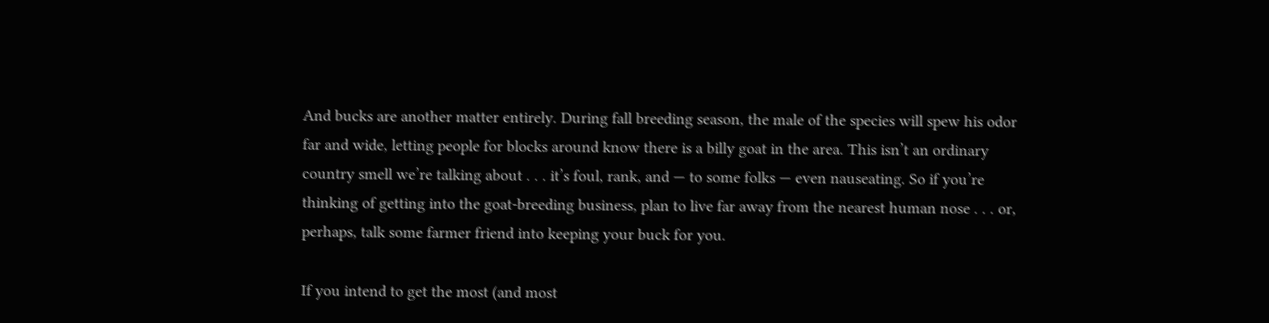And bucks are another matter entirely. During fall breeding season, the male of the species will spew his odor far and wide, letting people for blocks around know there is a billy goat in the area. This isn’t an ordinary country smell we’re talking about . . . it’s foul, rank, and — to some folks — even nauseating. So if you’re thinking of getting into the goat-breeding business, plan to live far away from the nearest human nose . . . or, perhaps, talk some farmer friend into keeping your buck for you.

If you intend to get the most (and most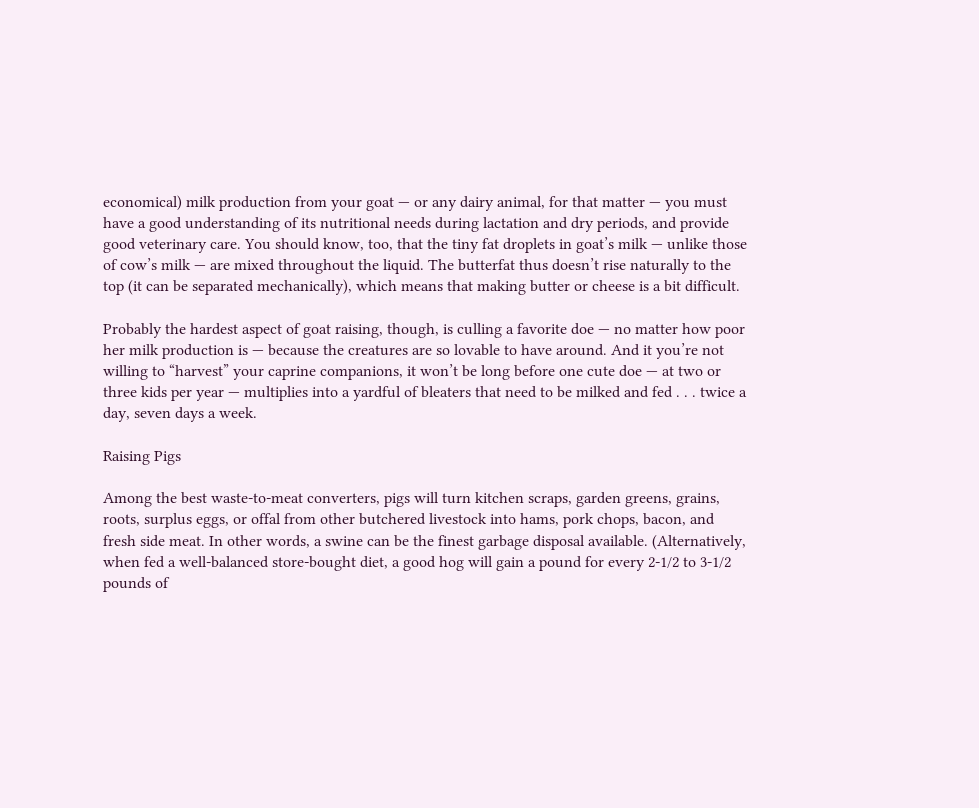economical) milk production from your goat — or any dairy animal, for that matter — you must have a good understanding of its nutritional needs during lactation and dry periods, and provide good veterinary care. You should know, too, that the tiny fat droplets in goat’s milk — unlike those of cow’s milk — are mixed throughout the liquid. The butterfat thus doesn’t rise naturally to the top (it can be separated mechanically), which means that making butter or cheese is a bit difficult.

Probably the hardest aspect of goat raising, though, is culling a favorite doe — no matter how poor her milk production is — because the creatures are so lovable to have around. And it you’re not willing to “harvest” your caprine companions, it won’t be long before one cute doe — at two or three kids per year — multiplies into a yardful of bleaters that need to be milked and fed . . . twice a day, seven days a week.

Raising Pigs

Among the best waste-to-meat converters, pigs will turn kitchen scraps, garden greens, grains, roots, surplus eggs, or offal from other butchered livestock into hams, pork chops, bacon, and fresh side meat. In other words, a swine can be the finest garbage disposal available. (Alternatively, when fed a well-balanced store-bought diet, a good hog will gain a pound for every 2-1/2 to 3-1/2 pounds of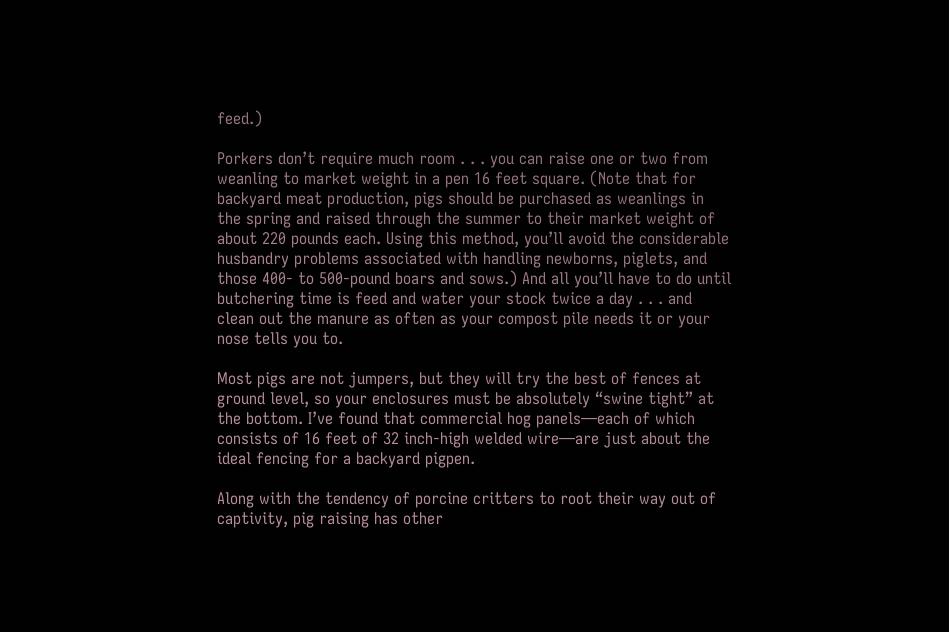feed.)

Porkers don’t require much room . . . you can raise one or two from weanling to market weight in a pen 16 feet square. (Note that for backyard meat production, pigs should be purchased as weanlings in the spring and raised through the summer to their market weight of about 220 pounds each. Using this method, you’ll avoid the considerable husbandry problems associated with handling newborns, piglets, and those 400- to 500-pound boars and sows.) And all you’ll have to do until butchering time is feed and water your stock twice a day . . . and clean out the manure as often as your compost pile needs it or your nose tells you to.

Most pigs are not jumpers, but they will try the best of fences at ground level, so your enclosures must be absolutely “swine tight” at the bottom. I’ve found that commercial hog panels—each of which consists of 16 feet of 32 inch-high welded wire—are just about the ideal fencing for a backyard pigpen.

Along with the tendency of porcine critters to root their way out of captivity, pig raising has other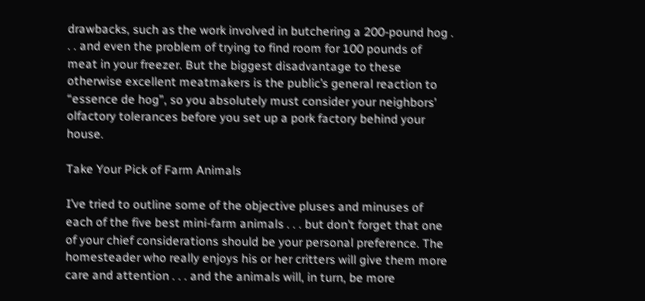drawbacks, such as the work involved in butchering a 200-pound hog . . . and even the problem of trying to find room for 100 pounds of meat in your freezer. But the biggest disadvantage to these otherwise excellent meatmakers is the public’s general reaction to “essence de hog”, so you absolutely must consider your neighbors’ olfactory tolerances before you set up a pork factory behind your house.

Take Your Pick of Farm Animals

I’ve tried to outline some of the objective pluses and minuses of each of the five best mini-farm animals . . . but don’t forget that one of your chief considerations should be your personal preference. The homesteader who really enjoys his or her critters will give them more care and attention . . . and the animals will, in turn, be more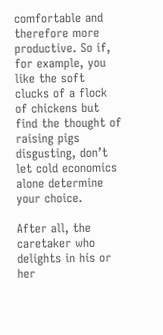comfortable and therefore more productive. So if, for example, you like the soft clucks of a flock of chickens but find the thought of raising pigs disgusting, don’t let cold economics alone determine your choice.

After all, the caretaker who delights in his or her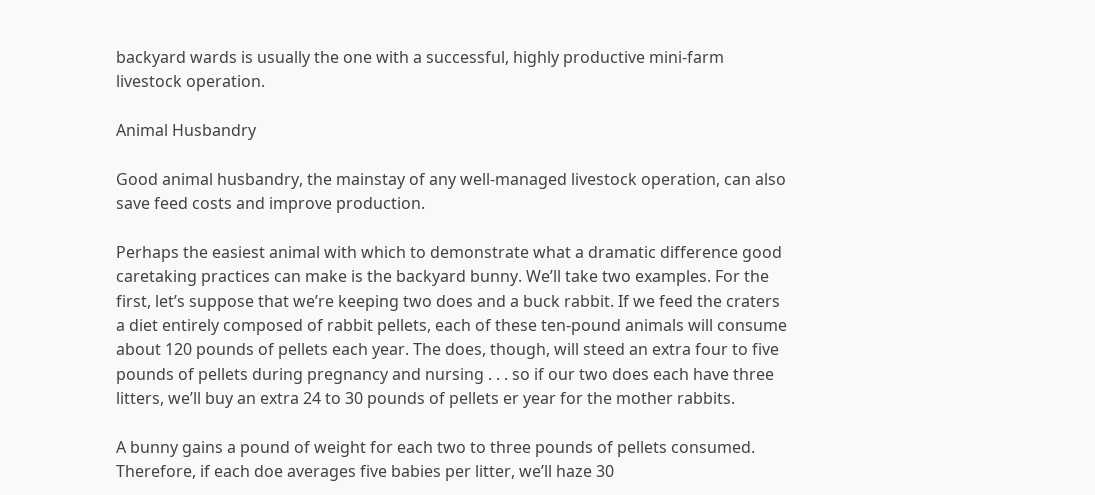backyard wards is usually the one with a successful, highly productive mini-farm livestock operation.

Animal Husbandry

Good animal husbandry, the mainstay of any well-managed livestock operation, can also save feed costs and improve production.

Perhaps the easiest animal with which to demonstrate what a dramatic difference good caretaking practices can make is the backyard bunny. We’ll take two examples. For the first, let’s suppose that we’re keeping two does and a buck rabbit. If we feed the craters a diet entirely composed of rabbit pellets, each of these ten-pound animals will consume about 120 pounds of pellets each year. The does, though, will steed an extra four to five pounds of pellets during pregnancy and nursing . . . so if our two does each have three litters, we’ll buy an extra 24 to 30 pounds of pellets er year for the mother rabbits.

A bunny gains a pound of weight for each two to three pounds of pellets consumed. Therefore, if each doe averages five babies per litter, we’ll haze 30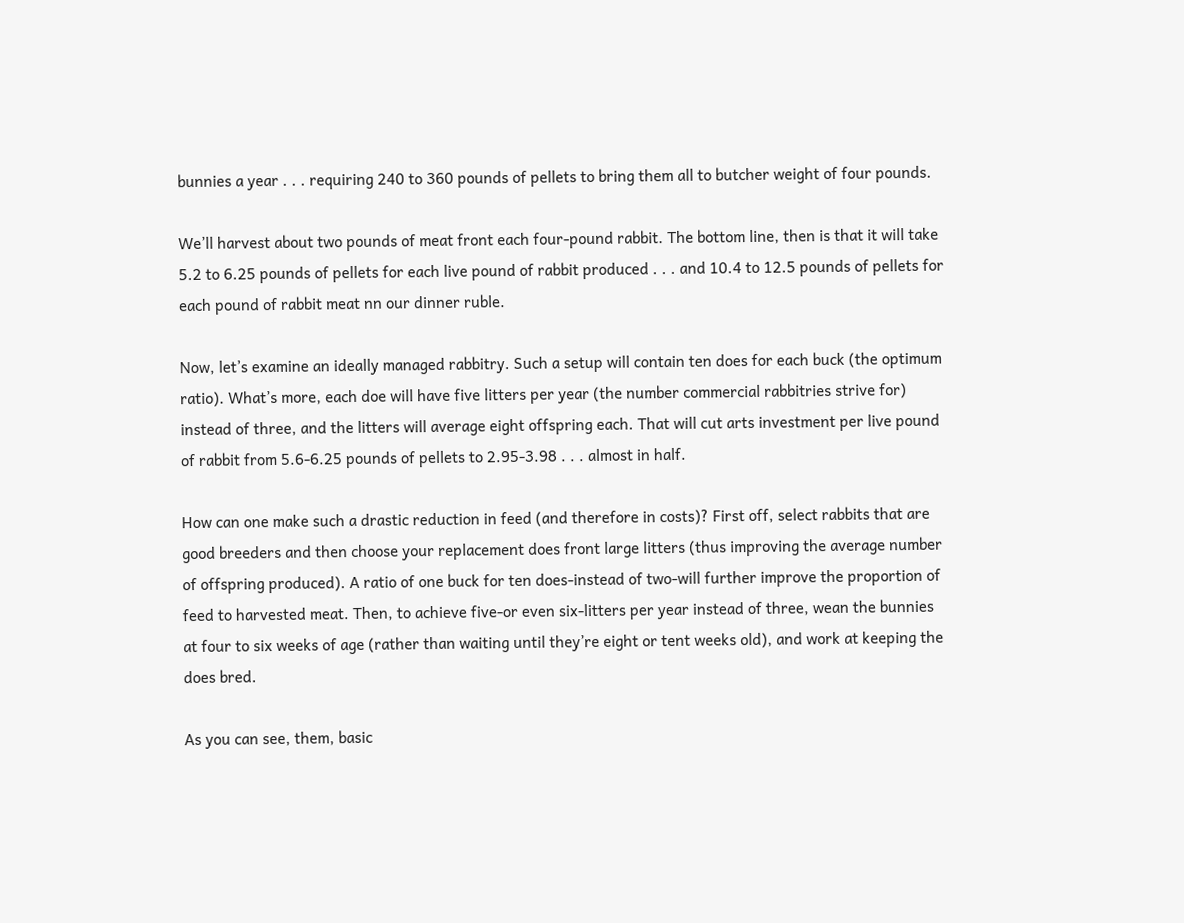bunnies a year . . . requiring 240 to 360 pounds of pellets to bring them all to butcher weight of four pounds.

We’ll harvest about two pounds of meat front each four-pound rabbit. The bottom line, then is that it will take 5.2 to 6.25 pounds of pellets for each live pound of rabbit produced . . . and 10.4 to 12.5 pounds of pellets for each pound of rabbit meat nn our dinner ruble.

Now, let’s examine an ideally managed rabbitry. Such a setup will contain ten does for each buck (the optimum ratio). What’s more, each doe will have five litters per year (the number commercial rabbitries strive for) instead of three, and the litters will average eight offspring each. That will cut arts investment per live pound of rabbit from 5.6-6.25 pounds of pellets to 2.95-3.98 . . . almost in half.

How can one make such a drastic reduction in feed (and therefore in costs)? First off, select rabbits that are good breeders and then choose your replacement does front large litters (thus improving the average number of offspring produced). A ratio of one buck for ten does-instead of two-will further improve the proportion of feed to harvested meat. Then, to achieve five-or even six-litters per year instead of three, wean the bunnies at four to six weeks of age (rather than waiting until they’re eight or tent weeks old), and work at keeping the does bred.

As you can see, them, basic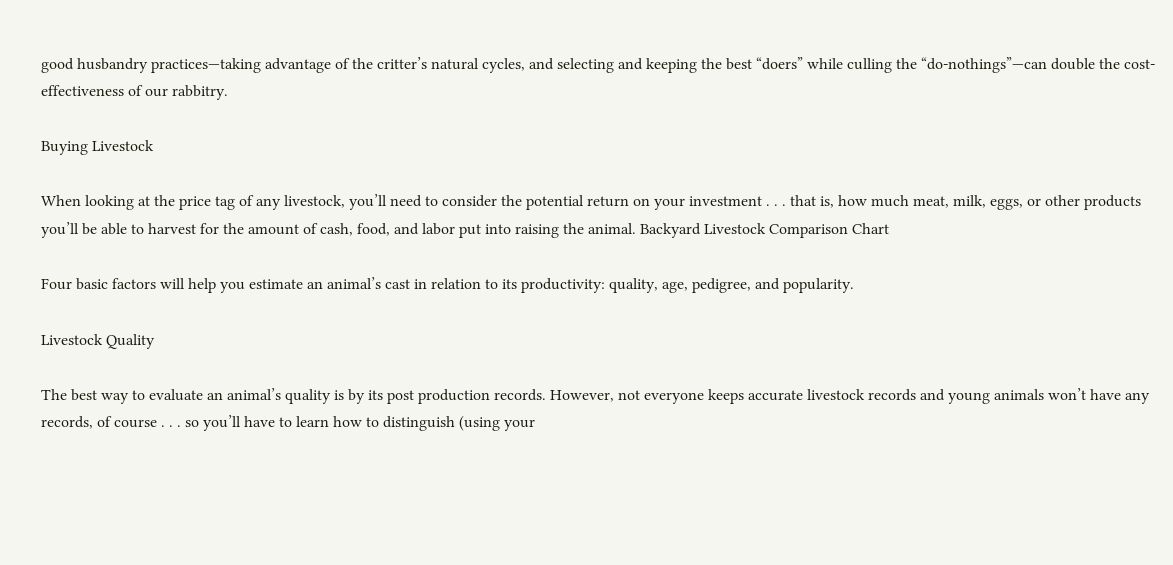good husbandry practices—taking advantage of the critter’s natural cycles, and selecting and keeping the best “doers” while culling the “do-nothings”—can double the cost-effectiveness of our rabbitry.

Buying Livestock

When looking at the price tag of any livestock, you’ll need to consider the potential return on your investment . . . that is, how much meat, milk, eggs, or other products you’ll be able to harvest for the amount of cash, food, and labor put into raising the animal. Backyard Livestock Comparison Chart

Four basic factors will help you estimate an animal’s cast in relation to its productivity: quality, age, pedigree, and popularity.

Livestock Quality

The best way to evaluate an animal’s quality is by its post production records. However, not everyone keeps accurate livestock records and young animals won’t have any records, of course . . . so you’ll have to learn how to distinguish (using your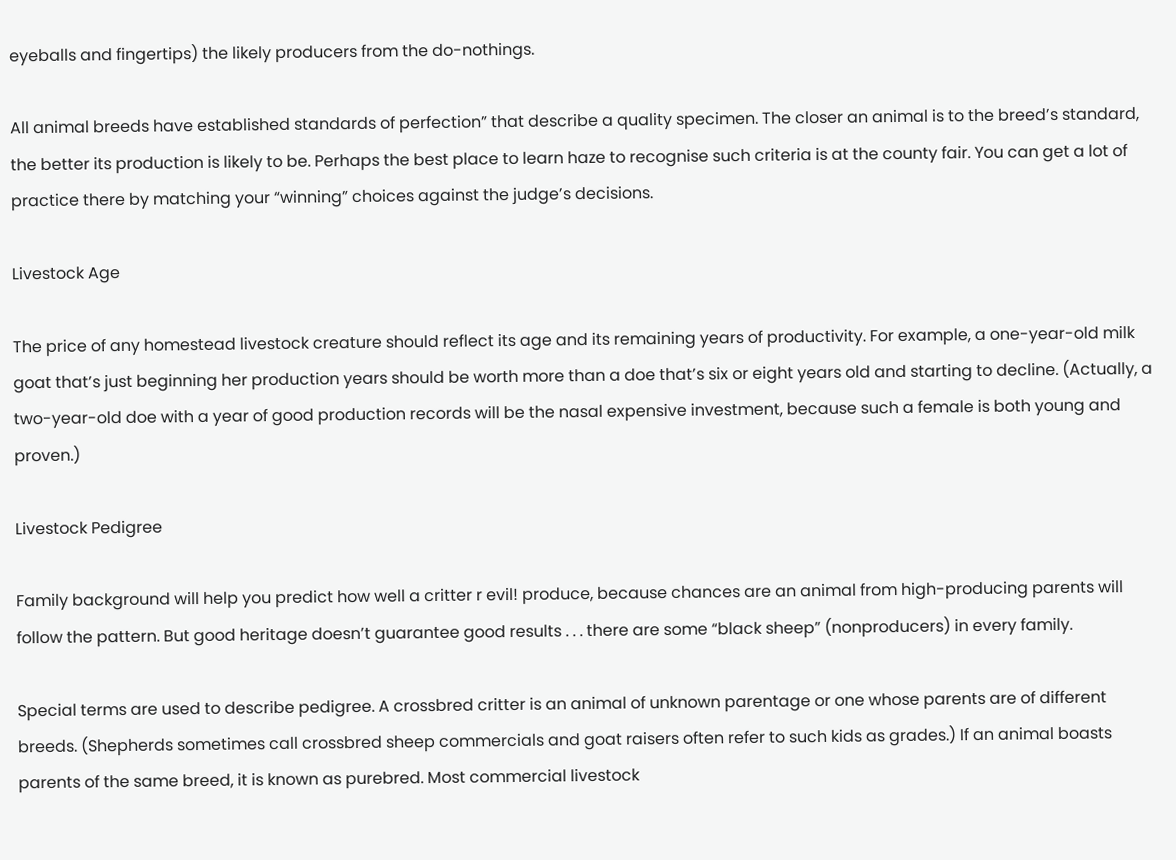eyeballs and fingertips) the likely producers from the do-nothings.

All animal breeds have established standards of perfection” that describe a quality specimen. The closer an animal is to the breed’s standard, the better its production is likely to be. Perhaps the best place to learn haze to recognise such criteria is at the county fair. You can get a lot of practice there by matching your “winning” choices against the judge’s decisions.

Livestock Age

The price of any homestead livestock creature should reflect its age and its remaining years of productivity. For example, a one-year-old milk goat that’s just beginning her production years should be worth more than a doe that’s six or eight years old and starting to decline. (Actually, a two-year-old doe with a year of good production records will be the nasal expensive investment, because such a female is both young and proven.)

Livestock Pedigree

Family background will help you predict how well a critter r evil! produce, because chances are an animal from high-producing parents will follow the pattern. But good heritage doesn’t guarantee good results . . . there are some “black sheep” (nonproducers) in every family.

Special terms are used to describe pedigree. A crossbred critter is an animal of unknown parentage or one whose parents are of different breeds. (Shepherds sometimes call crossbred sheep commercials and goat raisers often refer to such kids as grades.) If an animal boasts parents of the same breed, it is known as purebred. Most commercial livestock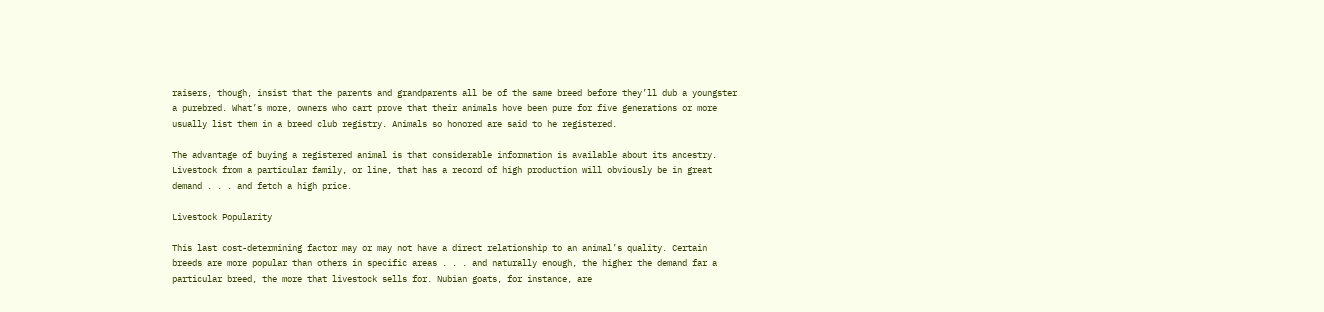raisers, though, insist that the parents and grandparents all be of the same breed before they’ll dub a youngster a purebred. What’s more, owners who cart prove that their animals hove been pure for five generations or more usually list them in a breed club registry. Animals so honored are said to he registered.

The advantage of buying a registered animal is that considerable information is available about its ancestry. Livestock from a particular family, or line, that has a record of high production will obviously be in great demand . . . and fetch a high price.

Livestock Popularity

This last cost-determining factor may or may not have a direct relationship to an animal’s quality. Certain breeds are more popular than others in specific areas . . . and naturally enough, the higher the demand far a particular breed, the more that livestock sells for. Nubian goats, for instance, are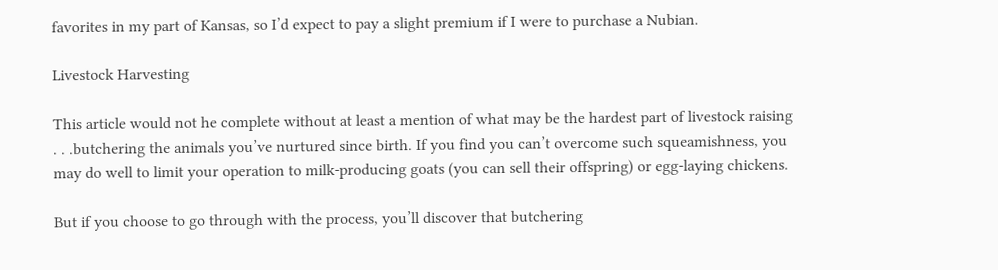favorites in my part of Kansas, so I’d expect to pay a slight premium if I were to purchase a Nubian.

Livestock Harvesting

This article would not he complete without at least a mention of what may be the hardest part of livestock raising . . .butchering the animals you’ve nurtured since birth. If you find you can’t overcome such squeamishness, you may do well to limit your operation to milk-producing goats (you can sell their offspring) or egg-laying chickens.

But if you choose to go through with the process, you’ll discover that butchering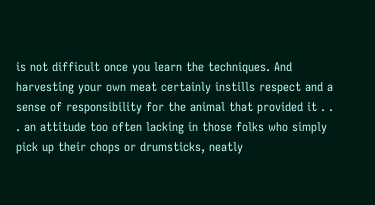is not difficult once you learn the techniques. And harvesting your own meat certainly instills respect and a sense of responsibility for the animal that provided it . . . an attitude too often lacking in those folks who simply pick up their chops or drumsticks, neatly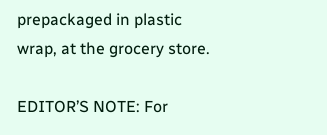prepackaged in plastic wrap, at the grocery store.

EDITOR’S NOTE: For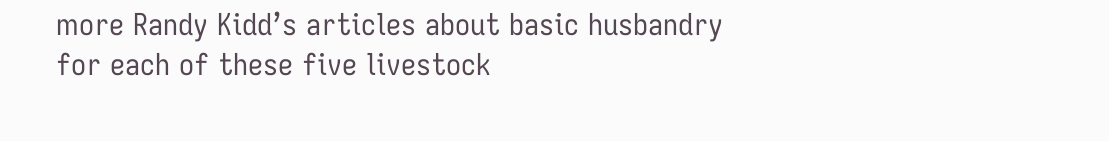more Randy Kidd’s articles about basic husbandry for each of these five livestock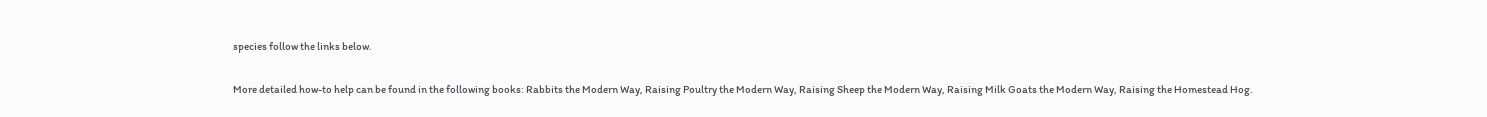species follow the links below.

More detailed how-to help can be found in the following books: Rabbits the Modern Way, Raising Poultry the Modern Way, Raising Sheep the Modern Way, Raising Milk Goats the Modern Way, Raising the Homestead Hog.